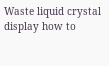Waste liquid crystal display how to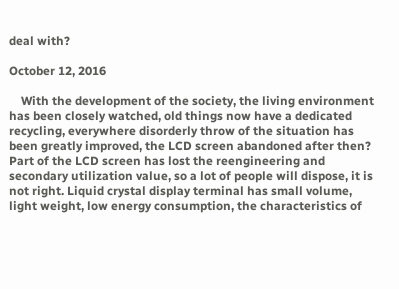deal with?

October 12, 2016

    With the development of the society, the living environment has been closely watched, old things now have a dedicated recycling, everywhere disorderly throw of the situation has been greatly improved, the LCD screen abandoned after then? Part of the LCD screen has lost the reengineering and secondary utilization value, so a lot of people will dispose, it is not right. Liquid crystal display terminal has small volume, light weight, low energy consumption, the characteristics of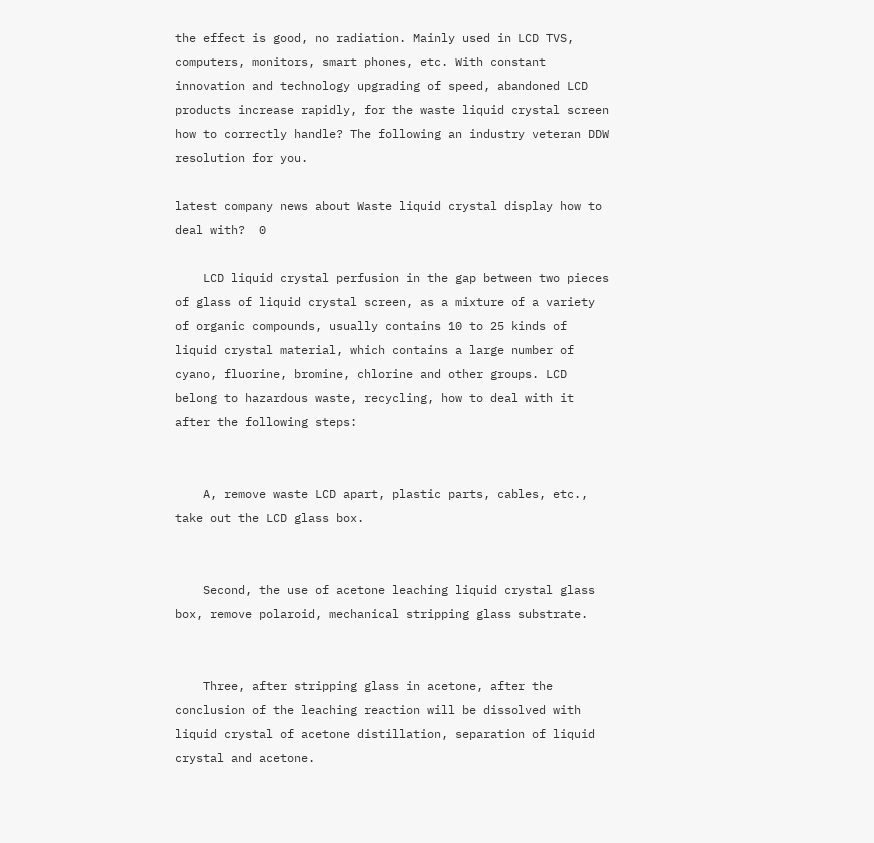the effect is good, no radiation. Mainly used in LCD TVS, computers, monitors, smart phones, etc. With constant innovation and technology upgrading of speed, abandoned LCD products increase rapidly, for the waste liquid crystal screen how to correctly handle? The following an industry veteran DDW resolution for you.

latest company news about Waste liquid crystal display how to deal with?  0

    LCD liquid crystal perfusion in the gap between two pieces of glass of liquid crystal screen, as a mixture of a variety of organic compounds, usually contains 10 to 25 kinds of liquid crystal material, which contains a large number of cyano, fluorine, bromine, chlorine and other groups. LCD belong to hazardous waste, recycling, how to deal with it after the following steps:


    A, remove waste LCD apart, plastic parts, cables, etc., take out the LCD glass box.


    Second, the use of acetone leaching liquid crystal glass box, remove polaroid, mechanical stripping glass substrate.


    Three, after stripping glass in acetone, after the conclusion of the leaching reaction will be dissolved with liquid crystal of acetone distillation, separation of liquid crystal and acetone.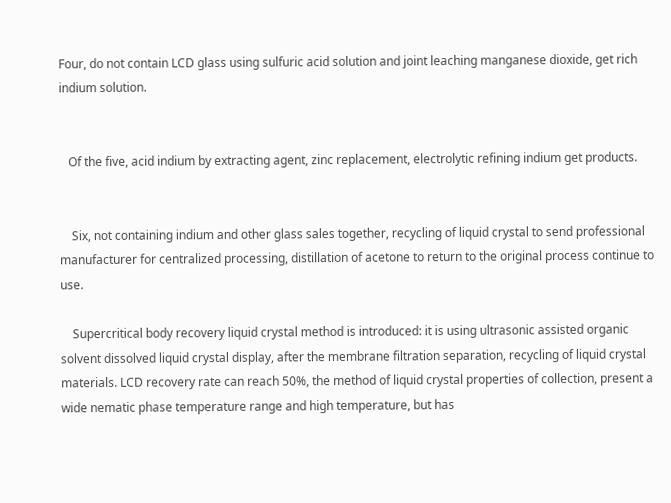Four, do not contain LCD glass using sulfuric acid solution and joint leaching manganese dioxide, get rich indium solution.


   Of the five, acid indium by extracting agent, zinc replacement, electrolytic refining indium get products.


    Six, not containing indium and other glass sales together, recycling of liquid crystal to send professional manufacturer for centralized processing, distillation of acetone to return to the original process continue to use.

    Supercritical body recovery liquid crystal method is introduced: it is using ultrasonic assisted organic solvent dissolved liquid crystal display, after the membrane filtration separation, recycling of liquid crystal materials. LCD recovery rate can reach 50%, the method of liquid crystal properties of collection, present a wide nematic phase temperature range and high temperature, but has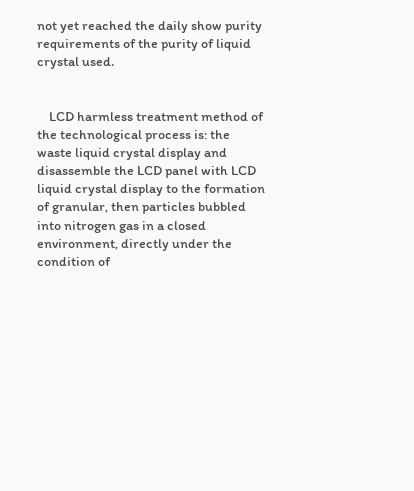not yet reached the daily show purity requirements of the purity of liquid crystal used.


    LCD harmless treatment method of the technological process is: the waste liquid crystal display and disassemble the LCD panel with LCD liquid crystal display to the formation of granular, then particles bubbled into nitrogen gas in a closed environment, directly under the condition of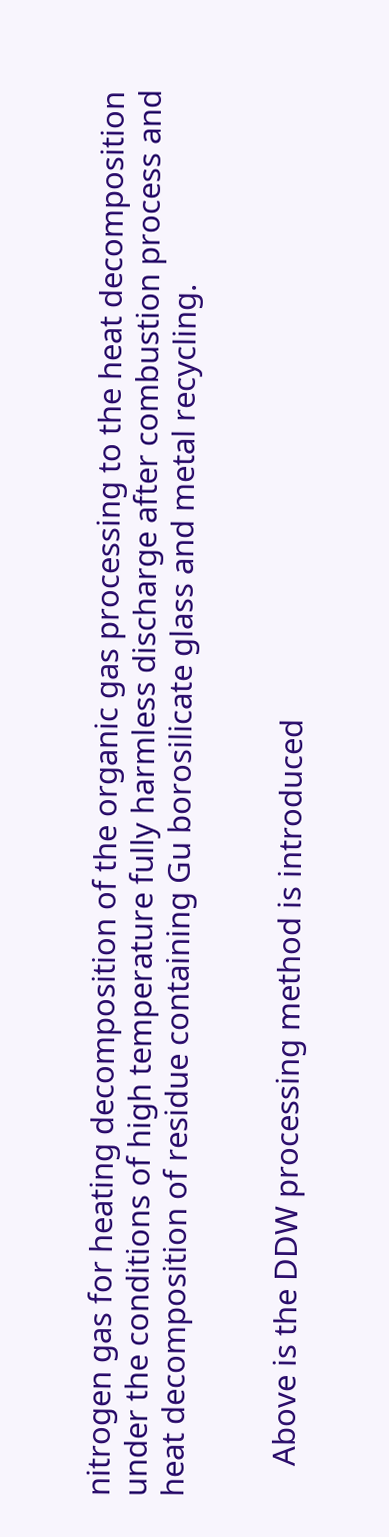nitrogen gas for heating decomposition of the organic gas processing to the heat decomposition under the conditions of high temperature fully harmless discharge after combustion process and heat decomposition of residue containing Gu borosilicate glass and metal recycling.


    Above is the DDW processing method is introduced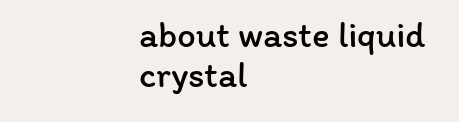about waste liquid crystal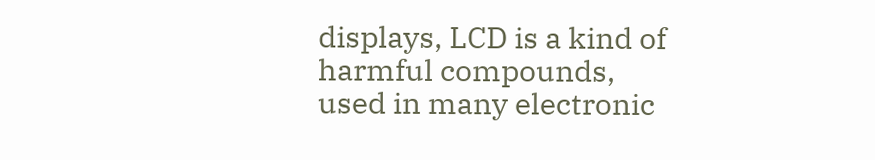displays, LCD is a kind of harmful compounds, used in many electronic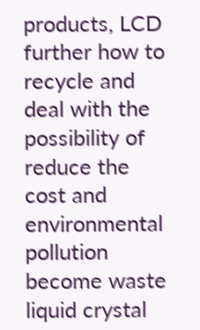products, LCD further how to recycle and deal with the possibility of reduce the cost and environmental pollution become waste liquid crystal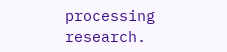processing research.